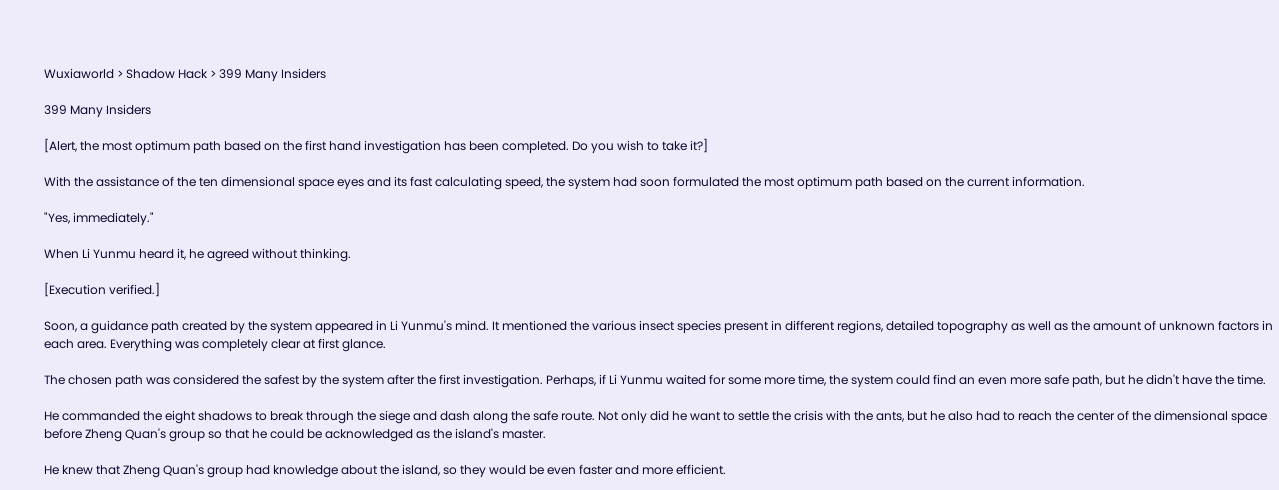Wuxiaworld > Shadow Hack > 399 Many Insiders

399 Many Insiders

[Alert, the most optimum path based on the first hand investigation has been completed. Do you wish to take it?]

With the assistance of the ten dimensional space eyes and its fast calculating speed, the system had soon formulated the most optimum path based on the current information.

"Yes, immediately."

When Li Yunmu heard it, he agreed without thinking.

[Execution verified.]

Soon, a guidance path created by the system appeared in Li Yunmu's mind. It mentioned the various insect species present in different regions, detailed topography as well as the amount of unknown factors in each area. Everything was completely clear at first glance.

The chosen path was considered the safest by the system after the first investigation. Perhaps, if Li Yunmu waited for some more time, the system could find an even more safe path, but he didn't have the time.

He commanded the eight shadows to break through the siege and dash along the safe route. Not only did he want to settle the crisis with the ants, but he also had to reach the center of the dimensional space before Zheng Quan's group so that he could be acknowledged as the island's master.

He knew that Zheng Quan's group had knowledge about the island, so they would be even faster and more efficient.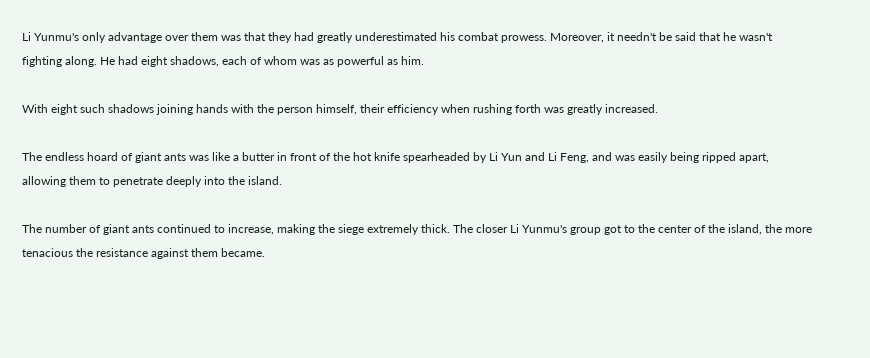Li Yunmu's only advantage over them was that they had greatly underestimated his combat prowess. Moreover, it needn't be said that he wasn't fighting along. He had eight shadows, each of whom was as powerful as him.

With eight such shadows joining hands with the person himself, their efficiency when rushing forth was greatly increased.

The endless hoard of giant ants was like a butter in front of the hot knife spearheaded by Li Yun and Li Feng, and was easily being ripped apart, allowing them to penetrate deeply into the island.

The number of giant ants continued to increase, making the siege extremely thick. The closer Li Yunmu's group got to the center of the island, the more tenacious the resistance against them became.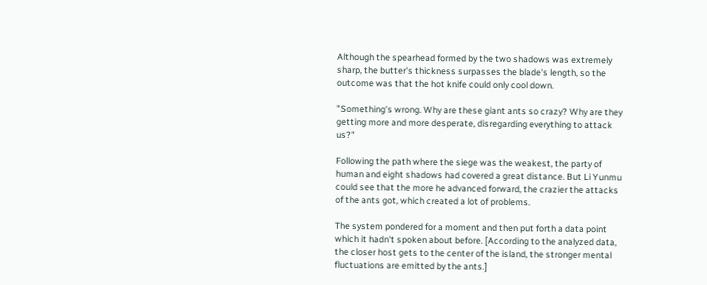Although the spearhead formed by the two shadows was extremely sharp, the butter's thickness surpasses the blade's length, so the outcome was that the hot knife could only cool down.

"Something's wrong. Why are these giant ants so crazy? Why are they getting more and more desperate, disregarding everything to attack us?"

Following the path where the siege was the weakest, the party of human and eight shadows had covered a great distance. But Li Yunmu could see that the more he advanced forward, the crazier the attacks of the ants got, which created a lot of problems.

The system pondered for a moment and then put forth a data point which it hadn't spoken about before. [According to the analyzed data, the closer host gets to the center of the island, the stronger mental fluctuations are emitted by the ants.]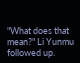"What does that mean?" Li Yunmu followed up.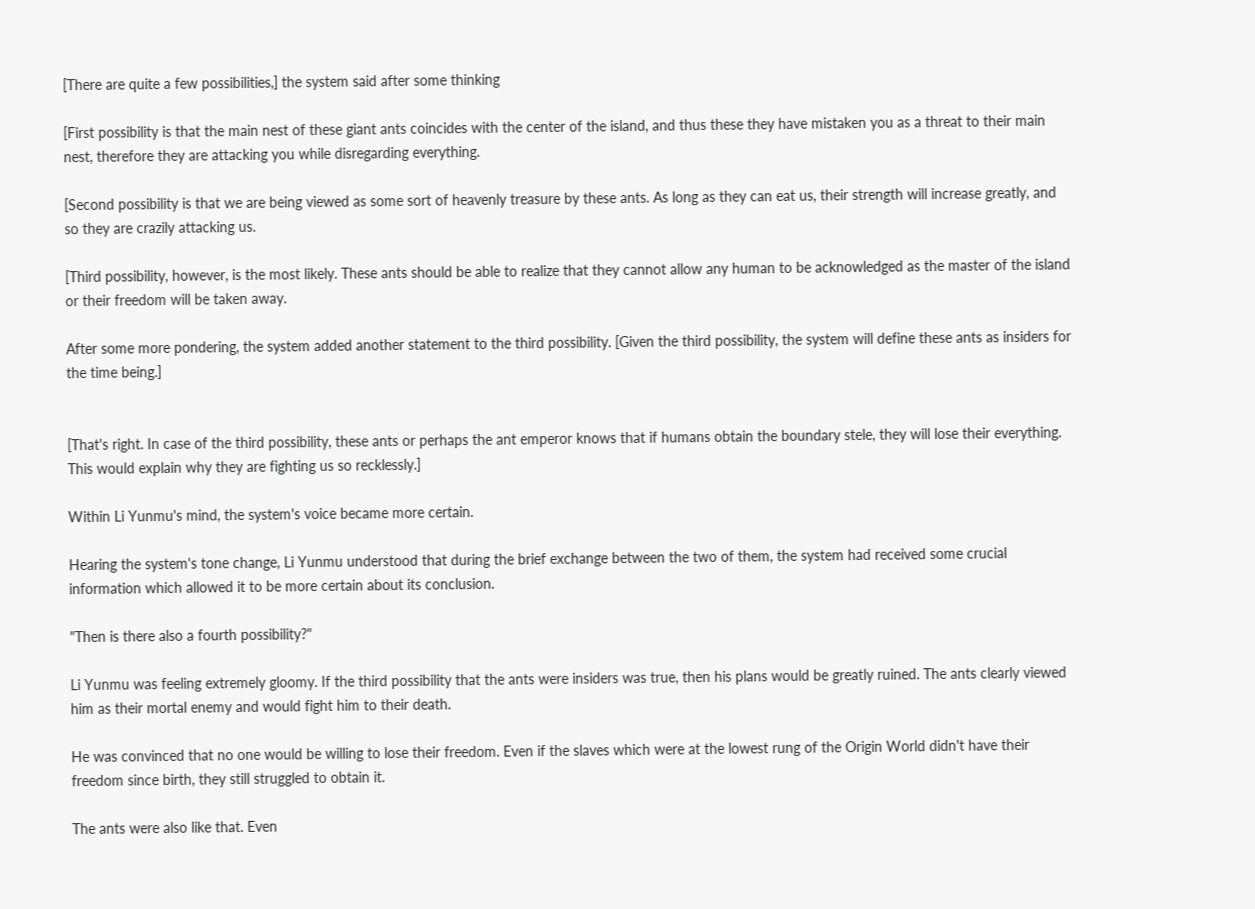[There are quite a few possibilities,] the system said after some thinking

[First possibility is that the main nest of these giant ants coincides with the center of the island, and thus these they have mistaken you as a threat to their main nest, therefore they are attacking you while disregarding everything.

[Second possibility is that we are being viewed as some sort of heavenly treasure by these ants. As long as they can eat us, their strength will increase greatly, and so they are crazily attacking us.

[Third possibility, however, is the most likely. These ants should be able to realize that they cannot allow any human to be acknowledged as the master of the island or their freedom will be taken away.

After some more pondering, the system added another statement to the third possibility. [Given the third possibility, the system will define these ants as insiders for the time being.]


[That's right. In case of the third possibility, these ants or perhaps the ant emperor knows that if humans obtain the boundary stele, they will lose their everything. This would explain why they are fighting us so recklessly.]

Within Li Yunmu's mind, the system's voice became more certain.

Hearing the system's tone change, Li Yunmu understood that during the brief exchange between the two of them, the system had received some crucial information which allowed it to be more certain about its conclusion.

"Then is there also a fourth possibility?"

Li Yunmu was feeling extremely gloomy. If the third possibility that the ants were insiders was true, then his plans would be greatly ruined. The ants clearly viewed him as their mortal enemy and would fight him to their death.

He was convinced that no one would be willing to lose their freedom. Even if the slaves which were at the lowest rung of the Origin World didn't have their freedom since birth, they still struggled to obtain it.

The ants were also like that. Even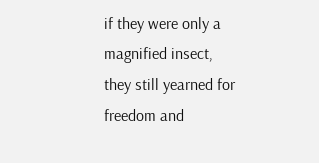if they were only a magnified insect, they still yearned for freedom and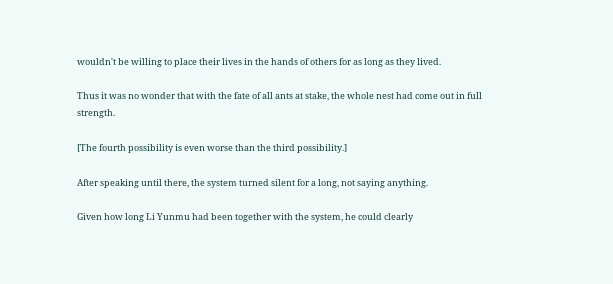wouldn't be willing to place their lives in the hands of others for as long as they lived.

Thus it was no wonder that with the fate of all ants at stake, the whole nest had come out in full strength.

[The fourth possibility is even worse than the third possibility.]

After speaking until there, the system turned silent for a long, not saying anything.

Given how long Li Yunmu had been together with the system, he could clearly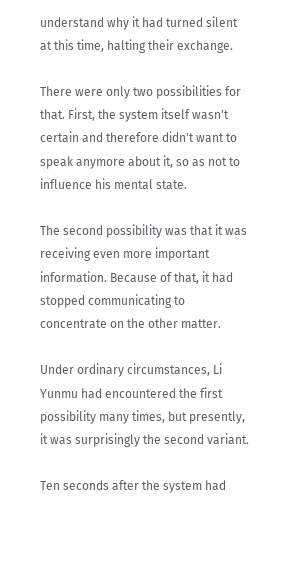understand why it had turned silent at this time, halting their exchange.

There were only two possibilities for that. First, the system itself wasn't certain and therefore didn't want to speak anymore about it, so as not to influence his mental state.

The second possibility was that it was receiving even more important information. Because of that, it had stopped communicating to concentrate on the other matter.

Under ordinary circumstances, Li Yunmu had encountered the first possibility many times, but presently, it was surprisingly the second variant.

Ten seconds after the system had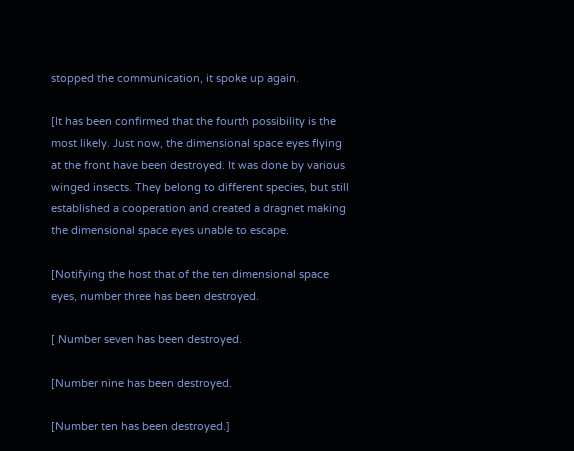stopped the communication, it spoke up again.

[It has been confirmed that the fourth possibility is the most likely. Just now, the dimensional space eyes flying at the front have been destroyed. It was done by various winged insects. They belong to different species, but still established a cooperation and created a dragnet making the dimensional space eyes unable to escape.

[Notifying the host that of the ten dimensional space eyes, number three has been destroyed.

[ Number seven has been destroyed.

[Number nine has been destroyed.

[Number ten has been destroyed.]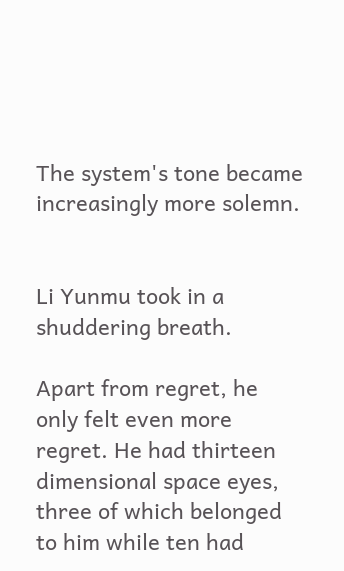The system's tone became increasingly more solemn.


Li Yunmu took in a shuddering breath.

Apart from regret, he only felt even more regret. He had thirteen dimensional space eyes, three of which belonged to him while ten had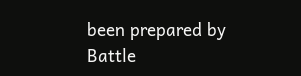been prepared by Battle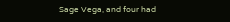Sage Vega, and four had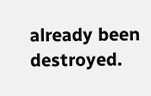already been destroyed.